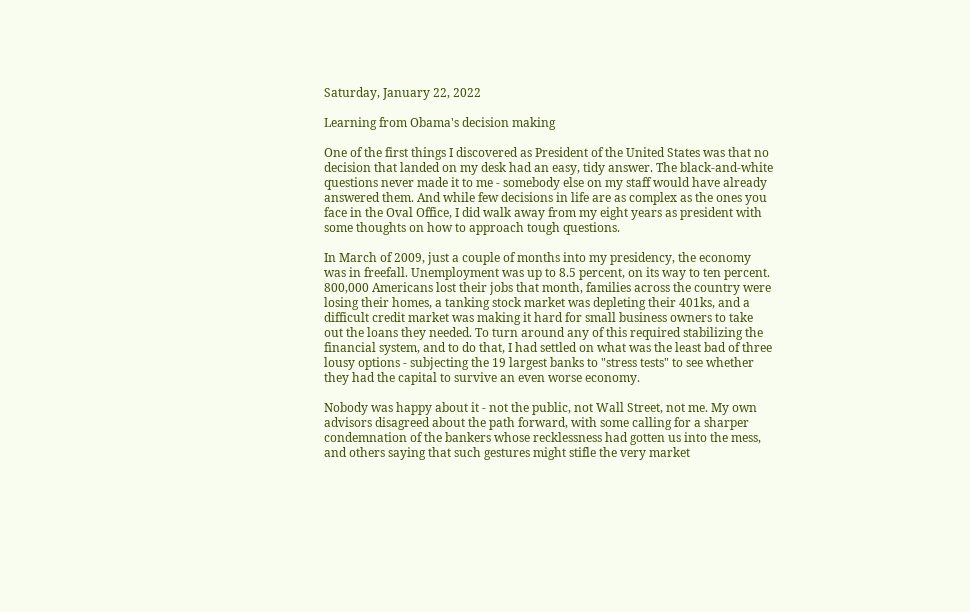Saturday, January 22, 2022

Learning from Obama's decision making

One of the first things I discovered as President of the United States was that no decision that landed on my desk had an easy, tidy answer. The black-and-white questions never made it to me - somebody else on my staff would have already answered them. And while few decisions in life are as complex as the ones you face in the Oval Office, I did walk away from my eight years as president with some thoughts on how to approach tough questions.

In March of 2009, just a couple of months into my presidency, the economy was in freefall. Unemployment was up to 8.5 percent, on its way to ten percent. 800,000 Americans lost their jobs that month, families across the country were losing their homes, a tanking stock market was depleting their 401ks, and a difficult credit market was making it hard for small business owners to take out the loans they needed. To turn around any of this required stabilizing the financial system, and to do that, I had settled on what was the least bad of three lousy options - subjecting the 19 largest banks to "stress tests" to see whether they had the capital to survive an even worse economy.

Nobody was happy about it - not the public, not Wall Street, not me. My own advisors disagreed about the path forward, with some calling for a sharper condemnation of the bankers whose recklessness had gotten us into the mess, and others saying that such gestures might stifle the very market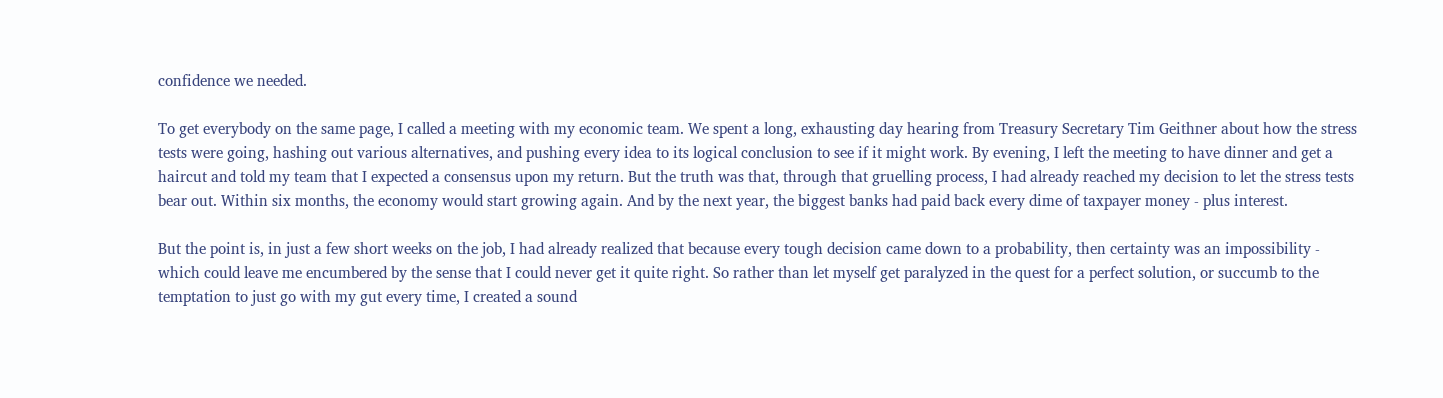confidence we needed.

To get everybody on the same page, I called a meeting with my economic team. We spent a long, exhausting day hearing from Treasury Secretary Tim Geithner about how the stress tests were going, hashing out various alternatives, and pushing every idea to its logical conclusion to see if it might work. By evening, I left the meeting to have dinner and get a haircut and told my team that I expected a consensus upon my return. But the truth was that, through that gruelling process, I had already reached my decision to let the stress tests bear out. Within six months, the economy would start growing again. And by the next year, the biggest banks had paid back every dime of taxpayer money - plus interest.

But the point is, in just a few short weeks on the job, I had already realized that because every tough decision came down to a probability, then certainty was an impossibility - which could leave me encumbered by the sense that I could never get it quite right. So rather than let myself get paralyzed in the quest for a perfect solution, or succumb to the temptation to just go with my gut every time, I created a sound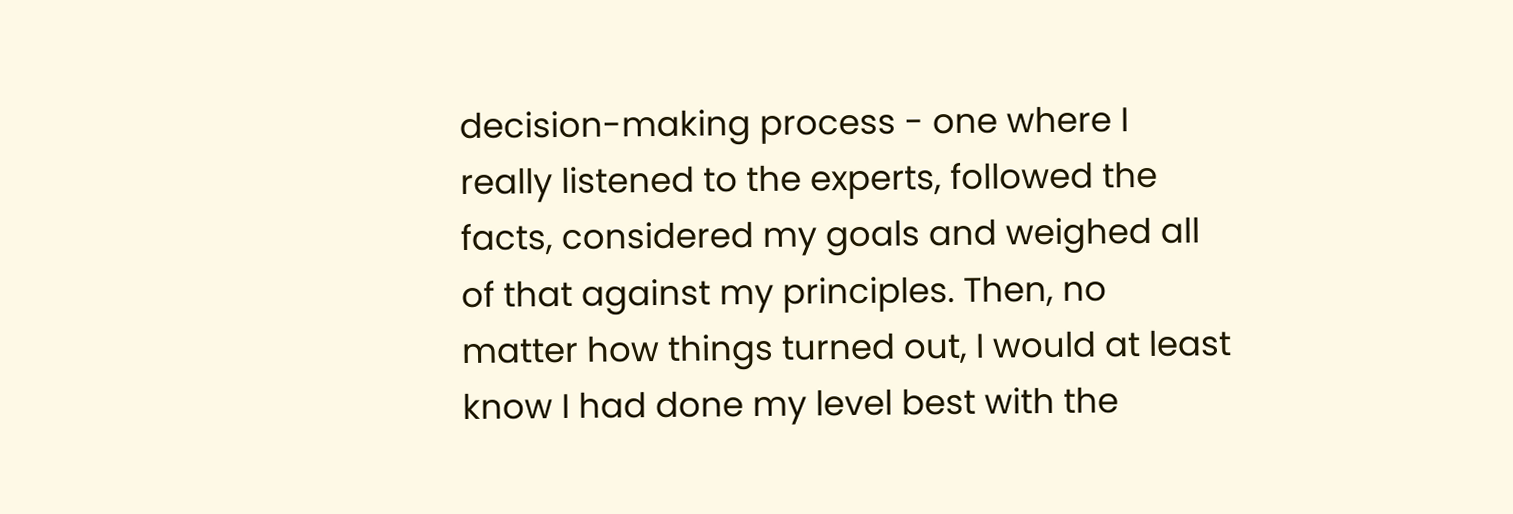decision-making process - one where I really listened to the experts, followed the facts, considered my goals and weighed all of that against my principles. Then, no matter how things turned out, I would at least know I had done my level best with the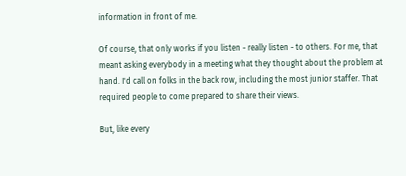information in front of me.

Of course, that only works if you listen - really listen - to others. For me, that meant asking everybody in a meeting what they thought about the problem at hand. I'd call on folks in the back row, including the most junior staffer. That required people to come prepared to share their views.

But, like every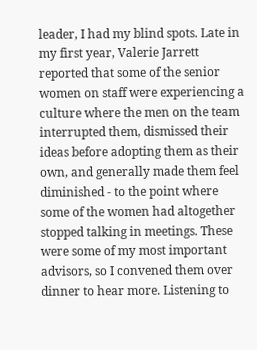leader, I had my blind spots. Late in my first year, Valerie Jarrett reported that some of the senior women on staff were experiencing a culture where the men on the team interrupted them, dismissed their ideas before adopting them as their own, and generally made them feel diminished - to the point where some of the women had altogether stopped talking in meetings. These were some of my most important advisors, so I convened them over dinner to hear more. Listening to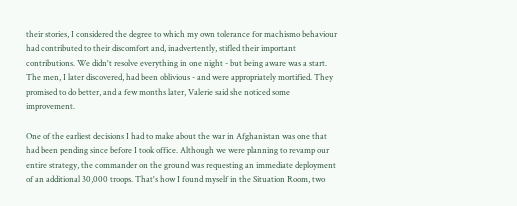their stories, I considered the degree to which my own tolerance for machismo behaviour had contributed to their discomfort and, inadvertently, stifled their important contributions. We didn't resolve everything in one night - but being aware was a start. The men, I later discovered, had been oblivious - and were appropriately mortified. They promised to do better, and a few months later, Valerie said she noticed some improvement.

One of the earliest decisions I had to make about the war in Afghanistan was one that had been pending since before I took office. Although we were planning to revamp our entire strategy, the commander on the ground was requesting an immediate deployment of an additional 30,000 troops. That's how I found myself in the Situation Room, two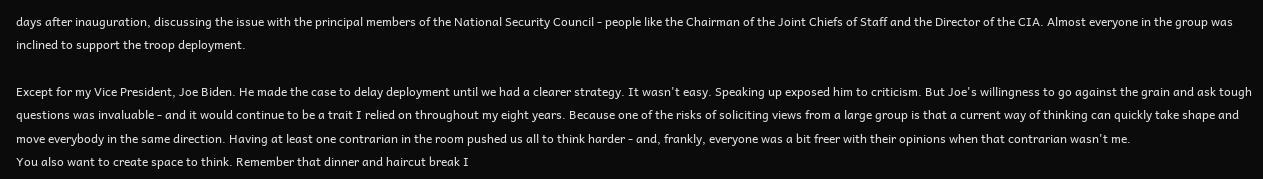days after inauguration, discussing the issue with the principal members of the National Security Council - people like the Chairman of the Joint Chiefs of Staff and the Director of the CIA. Almost everyone in the group was inclined to support the troop deployment.

Except for my Vice President, Joe Biden. He made the case to delay deployment until we had a clearer strategy. It wasn't easy. Speaking up exposed him to criticism. But Joe's willingness to go against the grain and ask tough questions was invaluable - and it would continue to be a trait I relied on throughout my eight years. Because one of the risks of soliciting views from a large group is that a current way of thinking can quickly take shape and move everybody in the same direction. Having at least one contrarian in the room pushed us all to think harder - and, frankly, everyone was a bit freer with their opinions when that contrarian wasn't me.
You also want to create space to think. Remember that dinner and haircut break I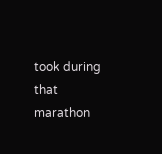took during that marathon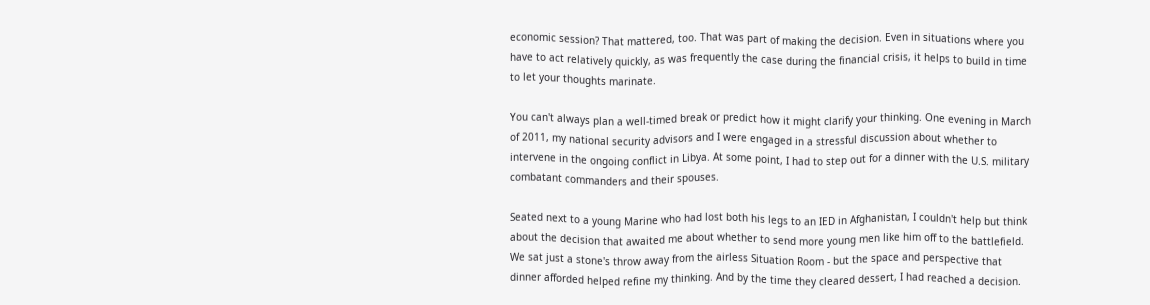economic session? That mattered, too. That was part of making the decision. Even in situations where you have to act relatively quickly, as was frequently the case during the financial crisis, it helps to build in time to let your thoughts marinate.

You can't always plan a well-timed break or predict how it might clarify your thinking. One evening in March of 2011, my national security advisors and I were engaged in a stressful discussion about whether to intervene in the ongoing conflict in Libya. At some point, I had to step out for a dinner with the U.S. military combatant commanders and their spouses.

Seated next to a young Marine who had lost both his legs to an IED in Afghanistan, I couldn't help but think about the decision that awaited me about whether to send more young men like him off to the battlefield. We sat just a stone's throw away from the airless Situation Room - but the space and perspective that dinner afforded helped refine my thinking. And by the time they cleared dessert, I had reached a decision.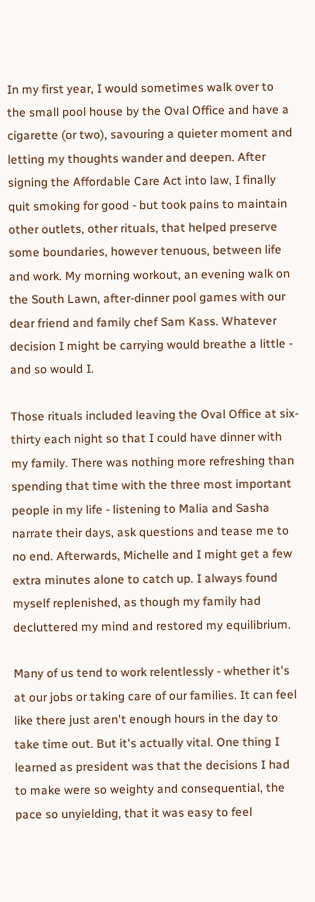In my first year, I would sometimes walk over to the small pool house by the Oval Office and have a cigarette (or two), savouring a quieter moment and letting my thoughts wander and deepen. After signing the Affordable Care Act into law, I finally quit smoking for good - but took pains to maintain other outlets, other rituals, that helped preserve some boundaries, however tenuous, between life and work. My morning workout, an evening walk on the South Lawn, after-dinner pool games with our dear friend and family chef Sam Kass. Whatever decision I might be carrying would breathe a little - and so would I.

Those rituals included leaving the Oval Office at six-thirty each night so that I could have dinner with my family. There was nothing more refreshing than spending that time with the three most important people in my life - listening to Malia and Sasha narrate their days, ask questions and tease me to no end. Afterwards, Michelle and I might get a few extra minutes alone to catch up. I always found myself replenished, as though my family had decluttered my mind and restored my equilibrium.

Many of us tend to work relentlessly - whether it's at our jobs or taking care of our families. It can feel like there just aren't enough hours in the day to take time out. But it's actually vital. One thing I learned as president was that the decisions I had to make were so weighty and consequential, the pace so unyielding, that it was easy to feel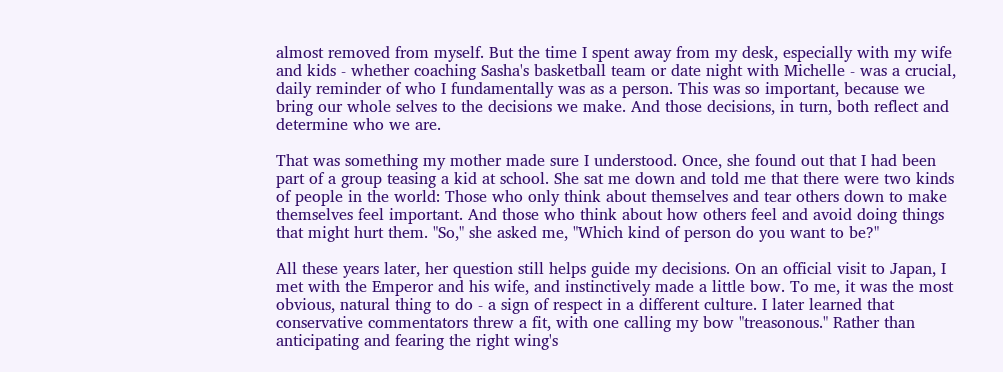almost removed from myself. But the time I spent away from my desk, especially with my wife and kids - whether coaching Sasha's basketball team or date night with Michelle - was a crucial, daily reminder of who I fundamentally was as a person. This was so important, because we bring our whole selves to the decisions we make. And those decisions, in turn, both reflect and determine who we are.

That was something my mother made sure I understood. Once, she found out that I had been part of a group teasing a kid at school. She sat me down and told me that there were two kinds of people in the world: Those who only think about themselves and tear others down to make themselves feel important. And those who think about how others feel and avoid doing things that might hurt them. "So," she asked me, "Which kind of person do you want to be?"

All these years later, her question still helps guide my decisions. On an official visit to Japan, I met with the Emperor and his wife, and instinctively made a little bow. To me, it was the most obvious, natural thing to do - a sign of respect in a different culture. I later learned that conservative commentators threw a fit, with one calling my bow "treasonous." Rather than anticipating and fearing the right wing's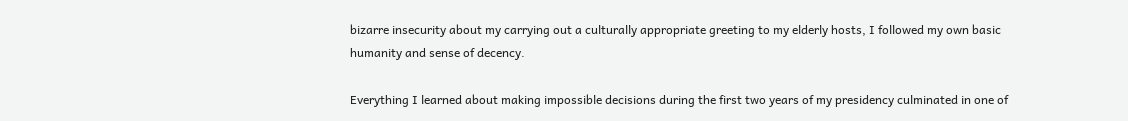bizarre insecurity about my carrying out a culturally appropriate greeting to my elderly hosts, I followed my own basic humanity and sense of decency.

Everything I learned about making impossible decisions during the first two years of my presidency culminated in one of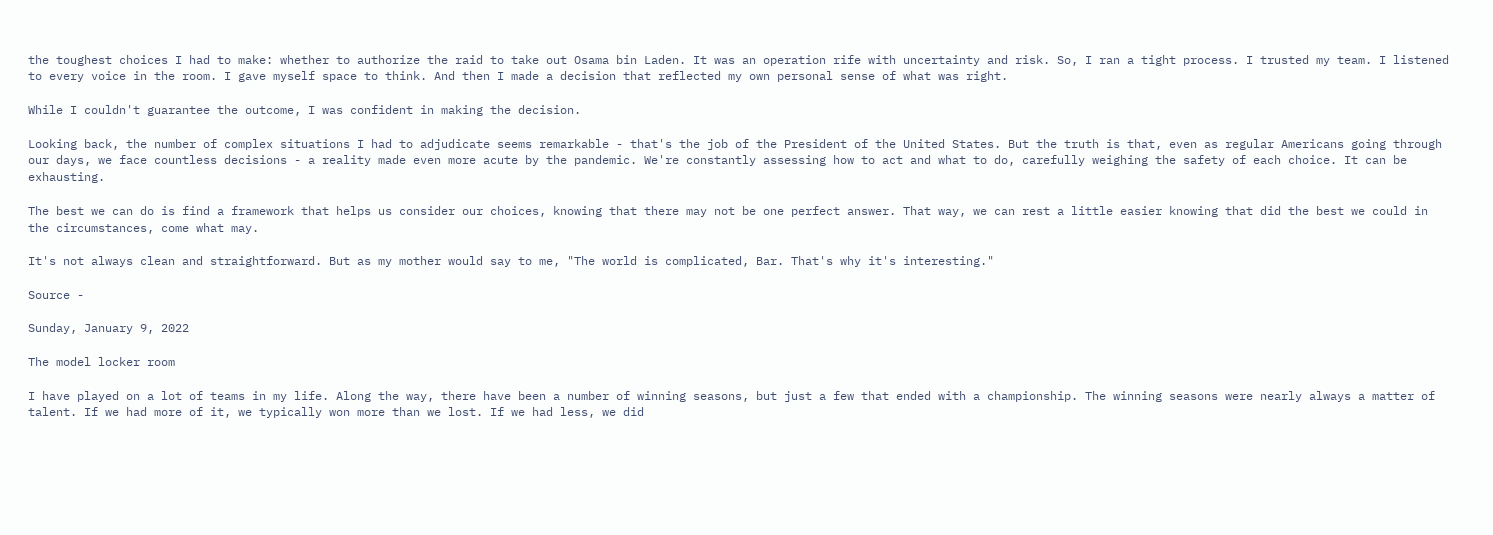the toughest choices I had to make: whether to authorize the raid to take out Osama bin Laden. It was an operation rife with uncertainty and risk. So, I ran a tight process. I trusted my team. I listened to every voice in the room. I gave myself space to think. And then I made a decision that reflected my own personal sense of what was right.

While I couldn't guarantee the outcome, I was confident in making the decision.

Looking back, the number of complex situations I had to adjudicate seems remarkable - that's the job of the President of the United States. But the truth is that, even as regular Americans going through our days, we face countless decisions - a reality made even more acute by the pandemic. We're constantly assessing how to act and what to do, carefully weighing the safety of each choice. It can be exhausting.

The best we can do is find a framework that helps us consider our choices, knowing that there may not be one perfect answer. That way, we can rest a little easier knowing that did the best we could in the circumstances, come what may.

It's not always clean and straightforward. But as my mother would say to me, "The world is complicated, Bar. That's why it's interesting."

Source -

Sunday, January 9, 2022

The model locker room

I have played on a lot of teams in my life. Along the way, there have been a number of winning seasons, but just a few that ended with a championship. The winning seasons were nearly always a matter of talent. If we had more of it, we typically won more than we lost. If we had less, we did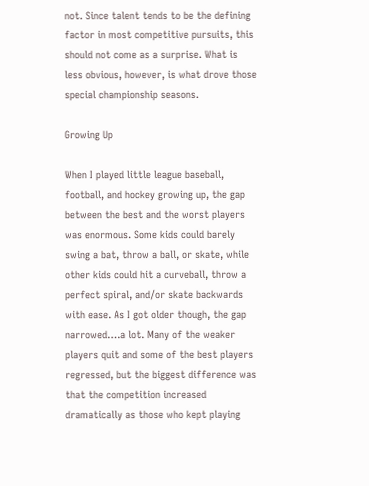not. Since talent tends to be the defining factor in most competitive pursuits, this should not come as a surprise. What is less obvious, however, is what drove those special championship seasons.

Growing Up

When I played little league baseball, football, and hockey growing up, the gap between the best and the worst players was enormous. Some kids could barely swing a bat, throw a ball, or skate, while other kids could hit a curveball, throw a perfect spiral, and/or skate backwards with ease. As I got older though, the gap narrowed….a lot. Many of the weaker players quit and some of the best players regressed, but the biggest difference was that the competition increased dramatically as those who kept playing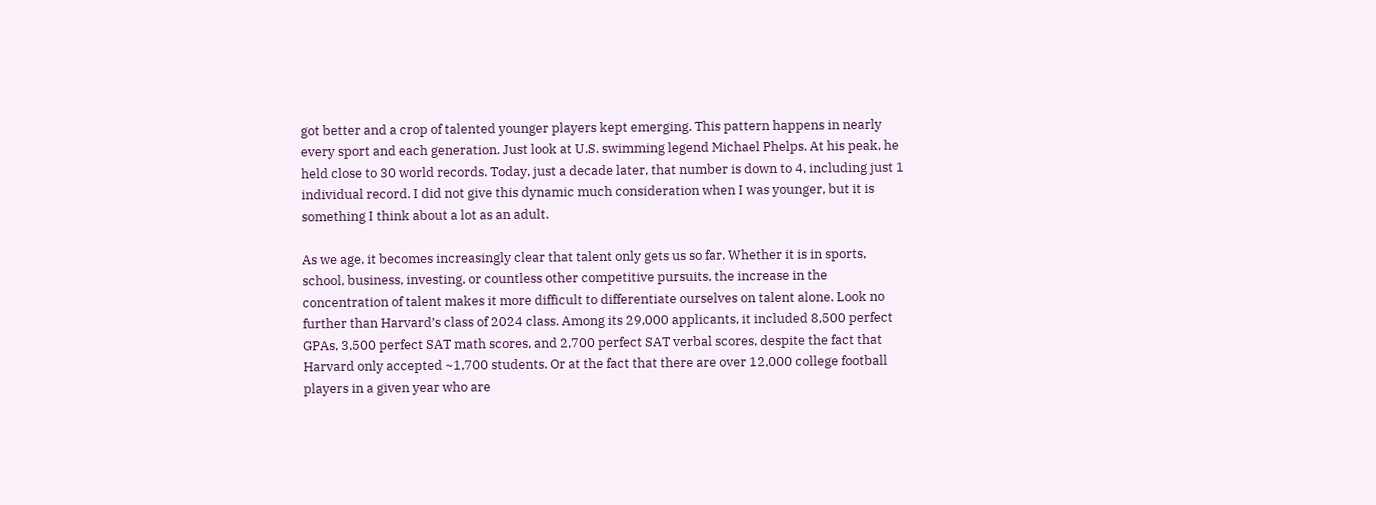got better and a crop of talented younger players kept emerging. This pattern happens in nearly every sport and each generation. Just look at U.S. swimming legend Michael Phelps. At his peak, he held close to 30 world records. Today, just a decade later, that number is down to 4, including just 1 individual record. I did not give this dynamic much consideration when I was younger, but it is something I think about a lot as an adult.

As we age, it becomes increasingly clear that talent only gets us so far. Whether it is in sports, school, business, investing, or countless other competitive pursuits, the increase in the concentration of talent makes it more difficult to differentiate ourselves on talent alone. Look no further than Harvard’s class of 2024 class. Among its 29,000 applicants, it included 8,500 perfect GPAs, 3,500 perfect SAT math scores, and 2,700 perfect SAT verbal scores, despite the fact that Harvard only accepted ~1,700 students. Or at the fact that there are over 12,000 college football players in a given year who are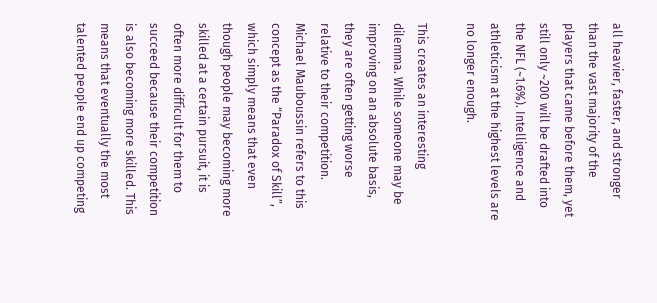all heavier, faster, and stronger than the vast majority of the players that came before them, yet still only ~200 will be drafted into the NFL (~1.6%). Intelligence and athleticism at the highest levels are no longer enough.

This creates an interesting dilemma. While someone may be improving on an absolute basis, they are often getting worse relative to their competition. Michael Mauboussin refers to this concept as the “Paradox of Skill”, which simply means that even though people may becoming more skilled at a certain pursuit, it is often more difficult for them to succeed because their competition is also becoming more skilled. This means that eventually the most talented people end up competing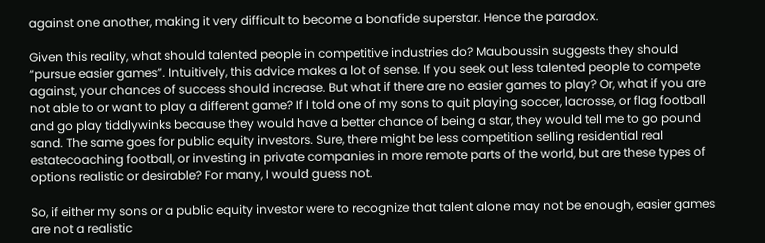against one another, making it very difficult to become a bonafide superstar. Hence the paradox.

Given this reality, what should talented people in competitive industries do? Mauboussin suggests they should “pursue easier games”. Intuitively, this advice makes a lot of sense. If you seek out less talented people to compete against, your chances of success should increase. But what if there are no easier games to play? Or, what if you are not able to or want to play a different game? If I told one of my sons to quit playing soccer, lacrosse, or flag football and go play tiddlywinks because they would have a better chance of being a star, they would tell me to go pound sand. The same goes for public equity investors. Sure, there might be less competition selling residential real estatecoaching football, or investing in private companies in more remote parts of the world, but are these types of options realistic or desirable? For many, I would guess not.

So, if either my sons or a public equity investor were to recognize that talent alone may not be enough, easier games are not a realistic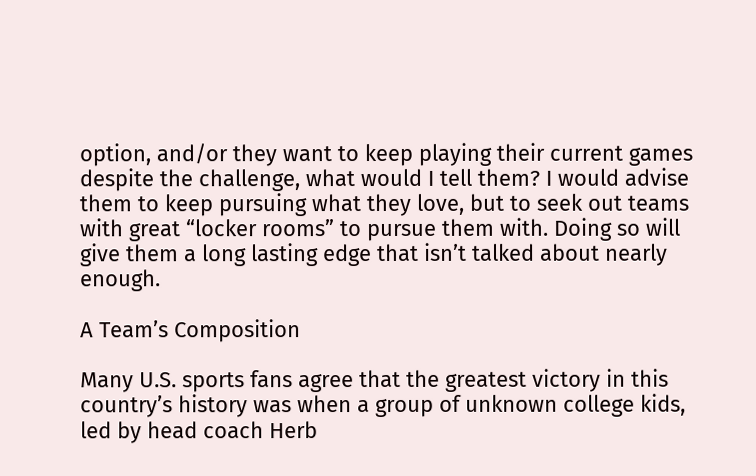option, and/or they want to keep playing their current games despite the challenge, what would I tell them? I would advise them to keep pursuing what they love, but to seek out teams with great “locker rooms” to pursue them with. Doing so will give them a long lasting edge that isn’t talked about nearly enough.

A Team’s Composition

Many U.S. sports fans agree that the greatest victory in this country’s history was when a group of unknown college kids, led by head coach Herb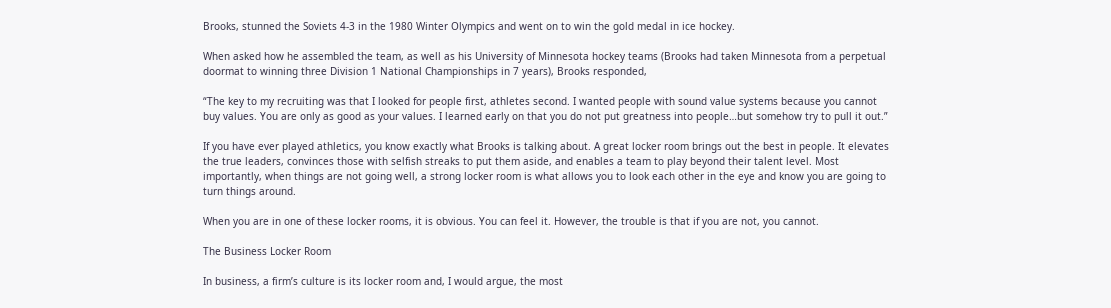Brooks, stunned the Soviets 4-3 in the 1980 Winter Olympics and went on to win the gold medal in ice hockey.

When asked how he assembled the team, as well as his University of Minnesota hockey teams (Brooks had taken Minnesota from a perpetual doormat to winning three Division 1 National Championships in 7 years), Brooks responded,

“The key to my recruiting was that I looked for people first, athletes second. I wanted people with sound value systems because you cannot buy values. You are only as good as your values. I learned early on that you do not put greatness into people…but somehow try to pull it out.”

If you have ever played athletics, you know exactly what Brooks is talking about. A great locker room brings out the best in people. It elevates the true leaders, convinces those with selfish streaks to put them aside, and enables a team to play beyond their talent level. Most importantly, when things are not going well, a strong locker room is what allows you to look each other in the eye and know you are going to turn things around.

When you are in one of these locker rooms, it is obvious. You can feel it. However, the trouble is that if you are not, you cannot.

The Business Locker Room

In business, a firm’s culture is its locker room and, I would argue, the most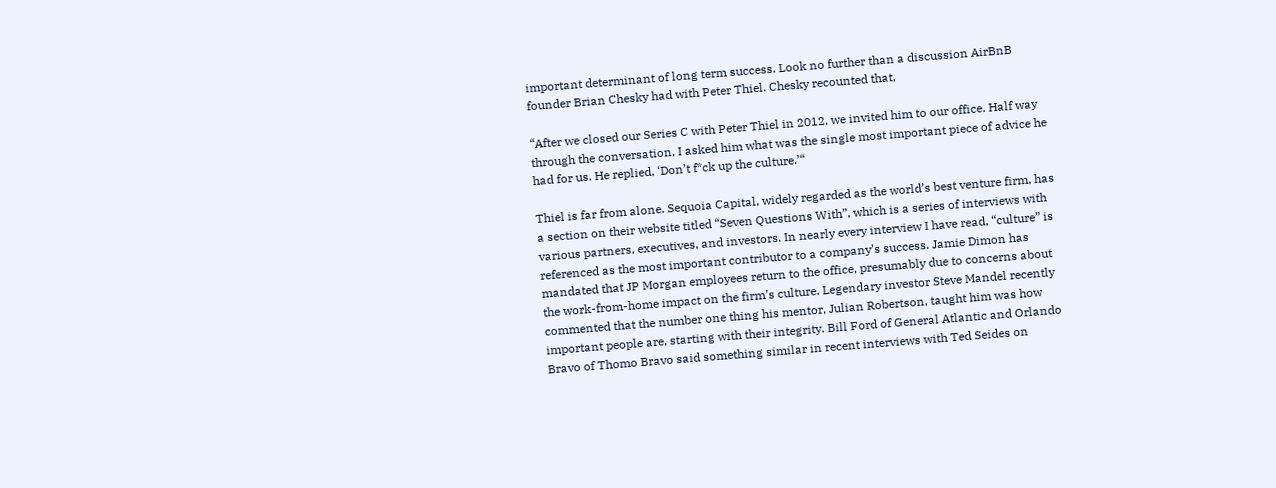important determinant of long term success. Look no further than a discussion AirBnB founder Brian Chesky had with Peter Thiel. Chesky recounted that,

“After we closed our Series C with Peter Thiel in 2012, we invited him to our office. Half way through the conversation, I asked him what was the single most important piece of advice he had for us. He replied, ‘Don’t f*ck up the culture.’“

Thiel is far from alone. Sequoia Capital, widely regarded as the world’s best venture firm, has a section on their website titled “Seven Questions With”, which is a series of interviews with various partners, executives, and investors. In nearly every interview I have read, “culture” is referenced as the most important contributor to a company’s success. Jamie Dimon has mandated that JP Morgan employees return to the office, presumably due to concerns about the work-from-home impact on the firm’s culture. Legendary investor Steve Mandel recently commented that the number one thing his mentor, Julian Robertson, taught him was how important people are, starting with their integrity. Bill Ford of General Atlantic and Orlando Bravo of Thomo Bravo said something similar in recent interviews with Ted Seides on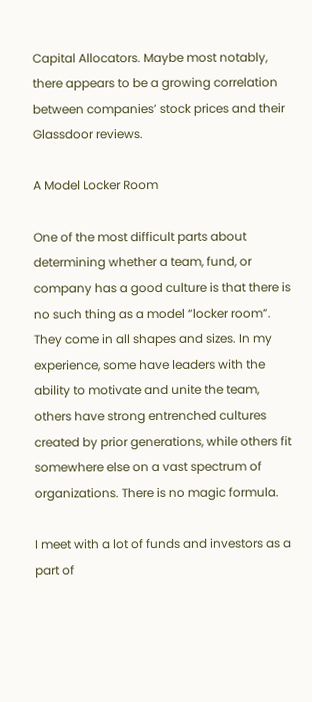Capital Allocators. Maybe most notably, there appears to be a growing correlation between companies’ stock prices and their Glassdoor reviews.

A Model Locker Room

One of the most difficult parts about determining whether a team, fund, or company has a good culture is that there is no such thing as a model “locker room”. They come in all shapes and sizes. In my experience, some have leaders with the ability to motivate and unite the team, others have strong entrenched cultures created by prior generations, while others fit somewhere else on a vast spectrum of organizations. There is no magic formula.

I meet with a lot of funds and investors as a part of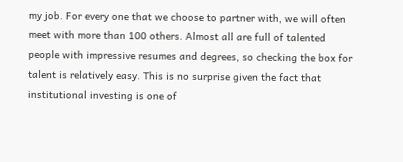my job. For every one that we choose to partner with, we will often meet with more than 100 others. Almost all are full of talented people with impressive resumes and degrees, so checking the box for talent is relatively easy. This is no surprise given the fact that institutional investing is one of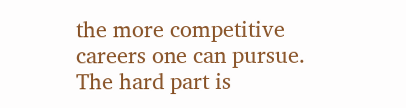the more competitive careers one can pursue. The hard part is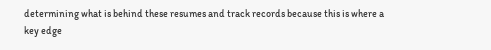determining what is behind these resumes and track records because this is where a key edge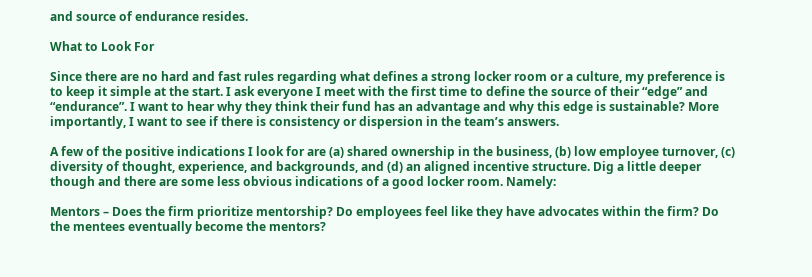and source of endurance resides.

What to Look For

Since there are no hard and fast rules regarding what defines a strong locker room or a culture, my preference is to keep it simple at the start. I ask everyone I meet with the first time to define the source of their “edge” and “endurance”. I want to hear why they think their fund has an advantage and why this edge is sustainable? More importantly, I want to see if there is consistency or dispersion in the team’s answers.

A few of the positive indications I look for are (a) shared ownership in the business, (b) low employee turnover, (c) diversity of thought, experience, and backgrounds, and (d) an aligned incentive structure. Dig a little deeper though and there are some less obvious indications of a good locker room. Namely:

Mentors – Does the firm prioritize mentorship? Do employees feel like they have advocates within the firm? Do the mentees eventually become the mentors?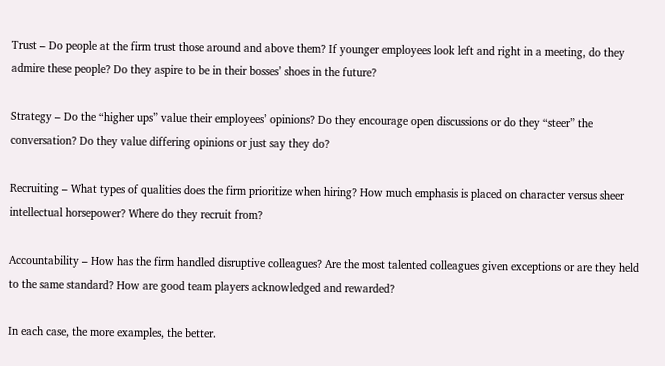Trust – Do people at the firm trust those around and above them? If younger employees look left and right in a meeting, do they admire these people? Do they aspire to be in their bosses’ shoes in the future?

Strategy – Do the “higher ups” value their employees’ opinions? Do they encourage open discussions or do they “steer” the conversation? Do they value differing opinions or just say they do?

Recruiting – What types of qualities does the firm prioritize when hiring? How much emphasis is placed on character versus sheer intellectual horsepower? Where do they recruit from?

Accountability – How has the firm handled disruptive colleagues? Are the most talented colleagues given exceptions or are they held to the same standard? How are good team players acknowledged and rewarded?

In each case, the more examples, the better.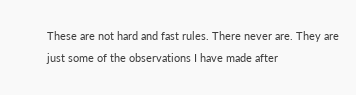These are not hard and fast rules. There never are. They are just some of the observations I have made after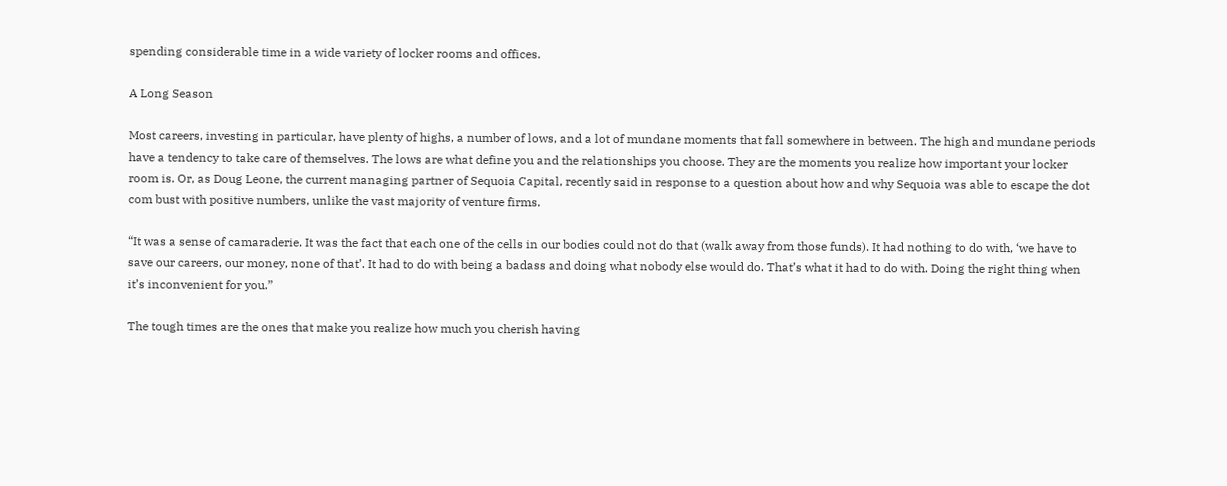spending considerable time in a wide variety of locker rooms and offices.

A Long Season

Most careers, investing in particular, have plenty of highs, a number of lows, and a lot of mundane moments that fall somewhere in between. The high and mundane periods have a tendency to take care of themselves. The lows are what define you and the relationships you choose. They are the moments you realize how important your locker room is. Or, as Doug Leone, the current managing partner of Sequoia Capital, recently said in response to a question about how and why Sequoia was able to escape the dot com bust with positive numbers, unlike the vast majority of venture firms.

“It was a sense of camaraderie. It was the fact that each one of the cells in our bodies could not do that (walk away from those funds). It had nothing to do with, ‘we have to save our careers, our money, none of that’. It had to do with being a badass and doing what nobody else would do. That’s what it had to do with. Doing the right thing when it’s inconvenient for you.”

The tough times are the ones that make you realize how much you cherish having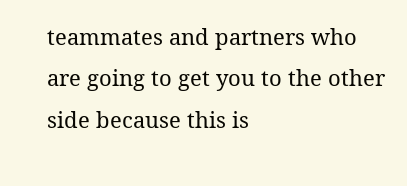teammates and partners who are going to get you to the other side because this is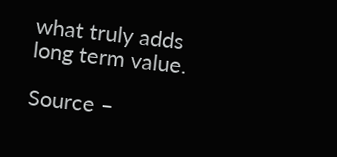what truly adds long term value.

Source –